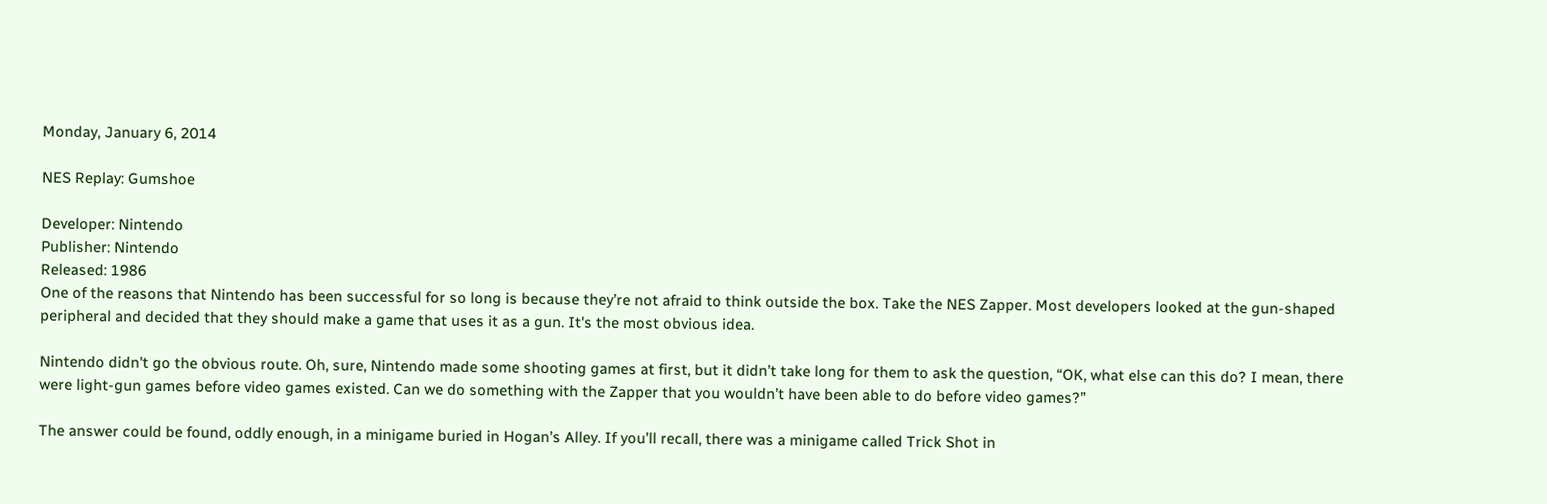Monday, January 6, 2014

NES Replay: Gumshoe

Developer: Nintendo
Publisher: Nintendo
Released: 1986
One of the reasons that Nintendo has been successful for so long is because they’re not afraid to think outside the box. Take the NES Zapper. Most developers looked at the gun-shaped peripheral and decided that they should make a game that uses it as a gun. It's the most obvious idea.

Nintendo didn't go the obvious route. Oh, sure, Nintendo made some shooting games at first, but it didn’t take long for them to ask the question, “OK, what else can this do? I mean, there were light-gun games before video games existed. Can we do something with the Zapper that you wouldn’t have been able to do before video games?”

The answer could be found, oddly enough, in a minigame buried in Hogan’s Alley. If you’ll recall, there was a minigame called Trick Shot in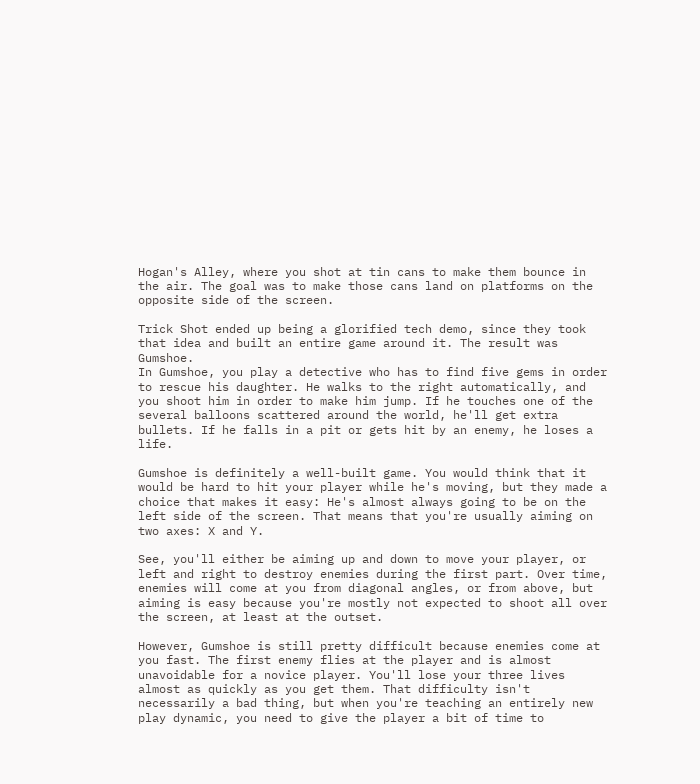Hogan's Alley, where you shot at tin cans to make them bounce in the air. The goal was to make those cans land on platforms on the opposite side of the screen.

Trick Shot ended up being a glorified tech demo, since they took that idea and built an entire game around it. The result was Gumshoe.
In Gumshoe, you play a detective who has to find five gems in order to rescue his daughter. He walks to the right automatically, and you shoot him in order to make him jump. If he touches one of the several balloons scattered around the world, he'll get extra bullets. If he falls in a pit or gets hit by an enemy, he loses a life.

Gumshoe is definitely a well-built game. You would think that it would be hard to hit your player while he's moving, but they made a choice that makes it easy: He's almost always going to be on the left side of the screen. That means that you're usually aiming on two axes: X and Y.

See, you'll either be aiming up and down to move your player, or left and right to destroy enemies during the first part. Over time, enemies will come at you from diagonal angles, or from above, but aiming is easy because you're mostly not expected to shoot all over the screen, at least at the outset.

However, Gumshoe is still pretty difficult because enemies come at you fast. The first enemy flies at the player and is almost unavoidable for a novice player. You'll lose your three lives almost as quickly as you get them. That difficulty isn't necessarily a bad thing, but when you're teaching an entirely new play dynamic, you need to give the player a bit of time to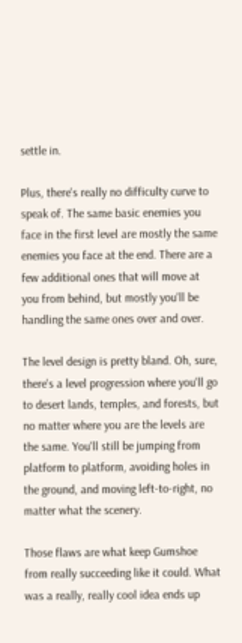settle in.

Plus, there's really no difficulty curve to speak of. The same basic enemies you face in the first level are mostly the same enemies you face at the end. There are a few additional ones that will move at you from behind, but mostly you'll be handling the same ones over and over.

The level design is pretty bland. Oh, sure, there's a level progression where you'll go to desert lands, temples, and forests, but no matter where you are the levels are the same. You'll still be jumping from platform to platform, avoiding holes in the ground, and moving left-to-right, no matter what the scenery.

Those flaws are what keep Gumshoe from really succeeding like it could. What was a really, really cool idea ends up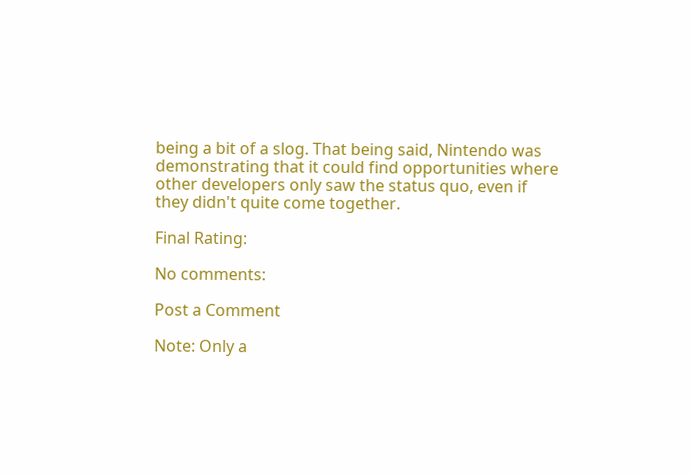being a bit of a slog. That being said, Nintendo was demonstrating that it could find opportunities where other developers only saw the status quo, even if they didn't quite come together.

Final Rating:

No comments:

Post a Comment

Note: Only a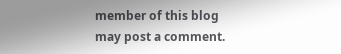member of this blog may post a comment.